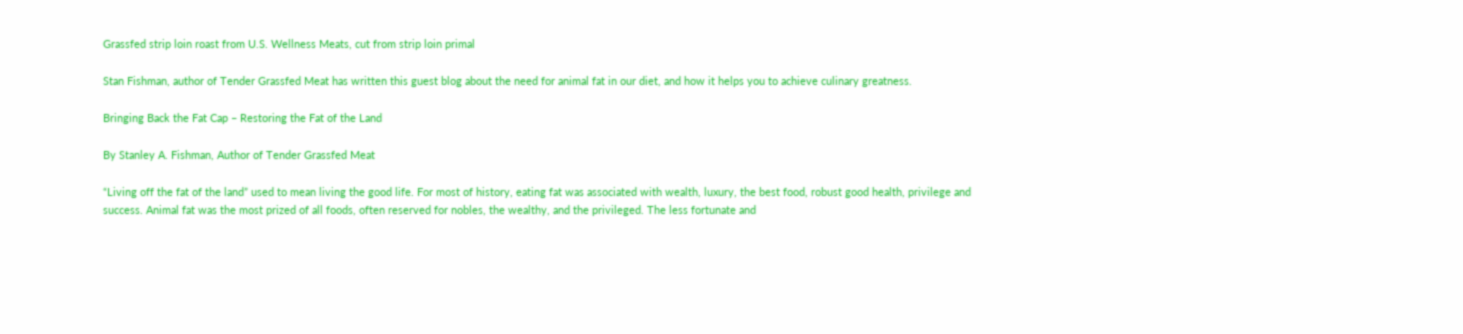Grassfed strip loin roast from U.S. Wellness Meats, cut from strip loin primal

Stan Fishman, author of Tender Grassfed Meat has written this guest blog about the need for animal fat in our diet, and how it helps you to achieve culinary greatness.

Bringing Back the Fat Cap – Restoring the Fat of the Land

By Stanley A. Fishman, Author of Tender Grassfed Meat

“Living off the fat of the land” used to mean living the good life. For most of history, eating fat was associated with wealth, luxury, the best food, robust good health, privilege and success. Animal fat was the most prized of all foods, often reserved for nobles, the wealthy, and the privileged. The less fortunate and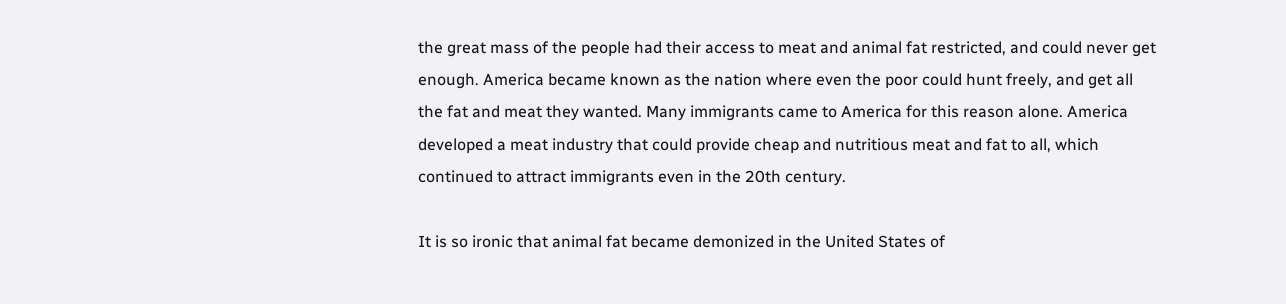the great mass of the people had their access to meat and animal fat restricted, and could never get enough. America became known as the nation where even the poor could hunt freely, and get all the fat and meat they wanted. Many immigrants came to America for this reason alone. America developed a meat industry that could provide cheap and nutritious meat and fat to all, which continued to attract immigrants even in the 20th century.

It is so ironic that animal fat became demonized in the United States of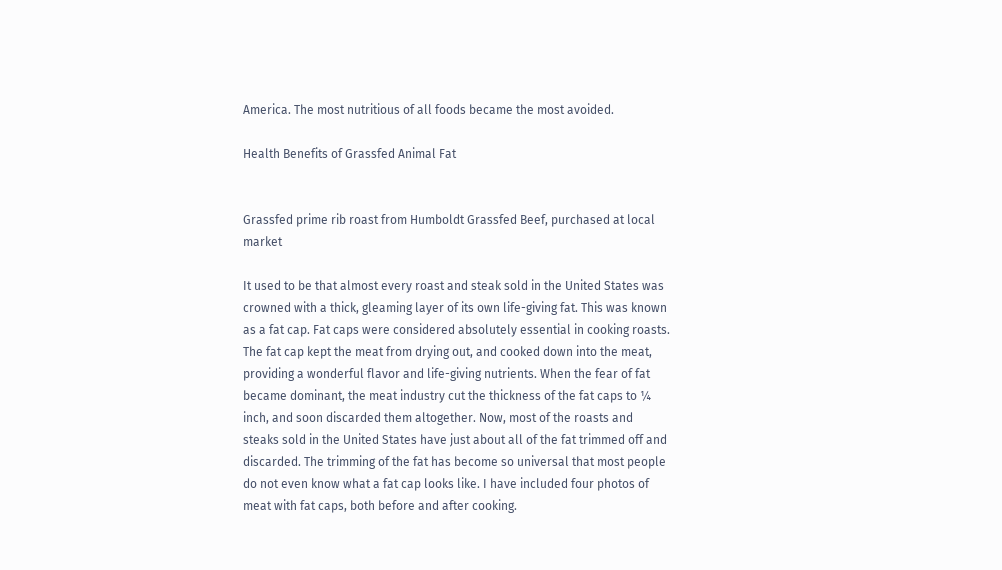America. The most nutritious of all foods became the most avoided.

Health Benefits of Grassfed Animal Fat


Grassfed prime rib roast from Humboldt Grassfed Beef, purchased at local market

It used to be that almost every roast and steak sold in the United States was crowned with a thick, gleaming layer of its own life-giving fat. This was known as a fat cap. Fat caps were considered absolutely essential in cooking roasts. The fat cap kept the meat from drying out, and cooked down into the meat, providing a wonderful flavor and life-giving nutrients. When the fear of fat became dominant, the meat industry cut the thickness of the fat caps to ¼ inch, and soon discarded them altogether. Now, most of the roasts and steaks sold in the United States have just about all of the fat trimmed off and discarded. The trimming of the fat has become so universal that most people do not even know what a fat cap looks like. I have included four photos of meat with fat caps, both before and after cooking.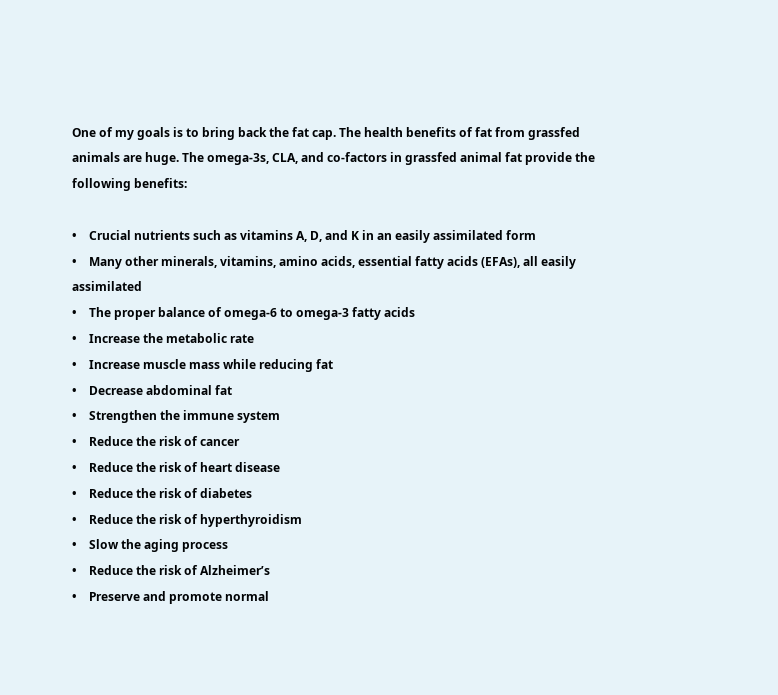One of my goals is to bring back the fat cap. The health benefits of fat from grassfed animals are huge. The omega-3s, CLA, and co-factors in grassfed animal fat provide the following benefits:

•    Crucial nutrients such as vitamins A, D, and K in an easily assimilated form
•    Many other minerals, vitamins, amino acids, essential fatty acids (EFAs), all easily assimilated
•    The proper balance of omega-6 to omega-3 fatty acids
•    Increase the metabolic rate
•    Increase muscle mass while reducing fat
•    Decrease abdominal fat
•    Strengthen the immune system
•    Reduce the risk of cancer
•    Reduce the risk of heart disease
•    Reduce the risk of diabetes
•    Reduce the risk of hyperthyroidism
•    Slow the aging process
•    Reduce the risk of Alzheimer’s
•    Preserve and promote normal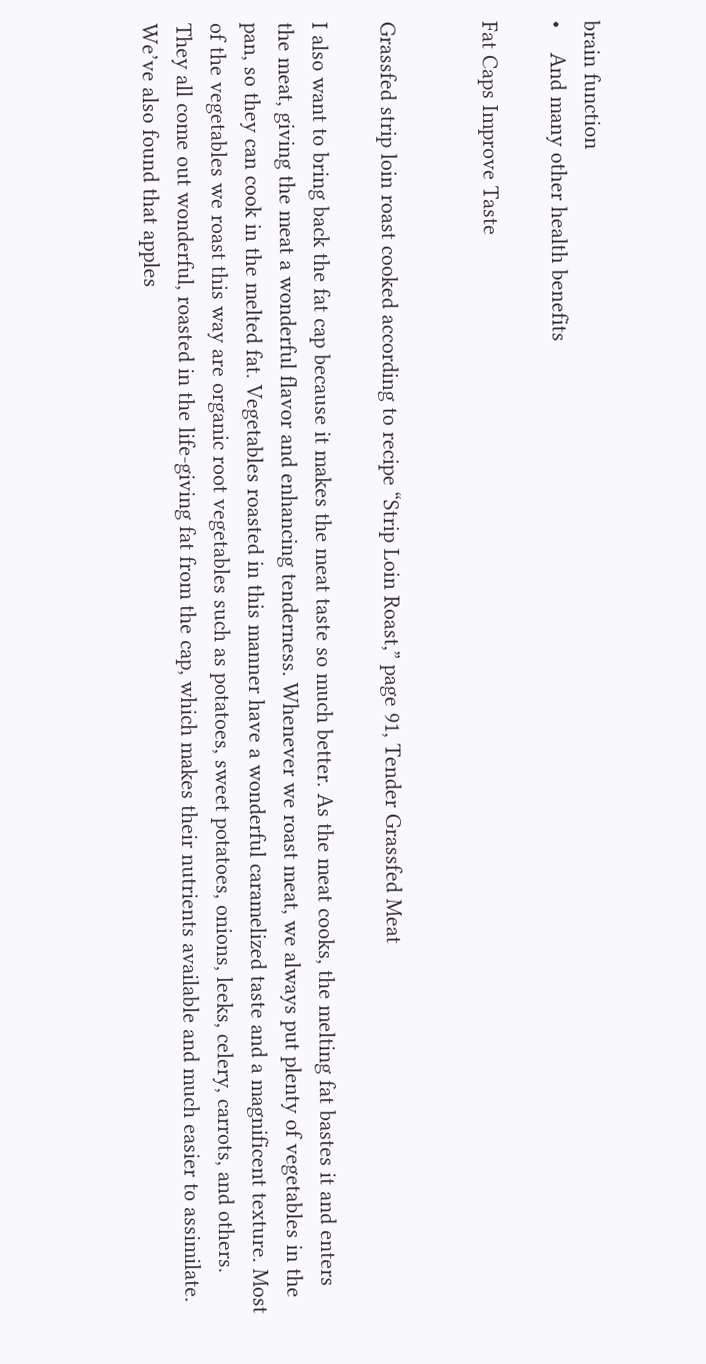brain function
•    And many other health benefits

Fat Caps Improve Taste


Grassfed strip loin roast cooked according to recipe “Strip Loin Roast,” page 91, Tender Grassfed Meat

I also want to bring back the fat cap because it makes the meat taste so much better. As the meat cooks, the melting fat bastes it and enters the meat, giving the meat a wonderful flavor and enhancing tenderness. Whenever we roast meat, we always put plenty of vegetables in the pan, so they can cook in the melted fat. Vegetables roasted in this manner have a wonderful caramelized taste and a magnificent texture. Most of the vegetables we roast this way are organic root vegetables such as potatoes, sweet potatoes, onions, leeks, celery, carrots, and others. They all come out wonderful, roasted in the life-giving fat from the cap, which makes their nutrients available and much easier to assimilate. We’ve also found that apples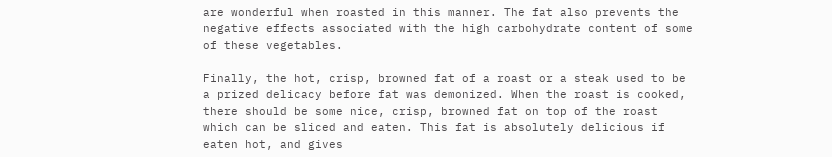are wonderful when roasted in this manner. The fat also prevents the negative effects associated with the high carbohydrate content of some of these vegetables.

Finally, the hot, crisp, browned fat of a roast or a steak used to be a prized delicacy before fat was demonized. When the roast is cooked, there should be some nice, crisp, browned fat on top of the roast which can be sliced and eaten. This fat is absolutely delicious if eaten hot, and gives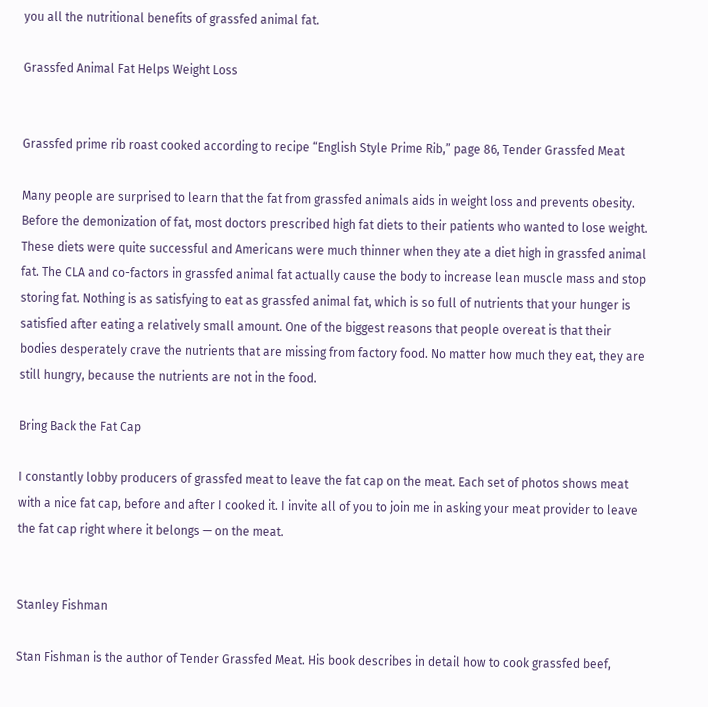you all the nutritional benefits of grassfed animal fat.

Grassfed Animal Fat Helps Weight Loss


Grassfed prime rib roast cooked according to recipe “English Style Prime Rib,” page 86, Tender Grassfed Meat

Many people are surprised to learn that the fat from grassfed animals aids in weight loss and prevents obesity. Before the demonization of fat, most doctors prescribed high fat diets to their patients who wanted to lose weight. These diets were quite successful and Americans were much thinner when they ate a diet high in grassfed animal fat. The CLA and co-factors in grassfed animal fat actually cause the body to increase lean muscle mass and stop storing fat. Nothing is as satisfying to eat as grassfed animal fat, which is so full of nutrients that your hunger is satisfied after eating a relatively small amount. One of the biggest reasons that people overeat is that their bodies desperately crave the nutrients that are missing from factory food. No matter how much they eat, they are still hungry, because the nutrients are not in the food.

Bring Back the Fat Cap

I constantly lobby producers of grassfed meat to leave the fat cap on the meat. Each set of photos shows meat with a nice fat cap, before and after I cooked it. I invite all of you to join me in asking your meat provider to leave the fat cap right where it belongs — on the meat.


Stanley Fishman

Stan Fishman is the author of Tender Grassfed Meat. His book describes in detail how to cook grassfed beef,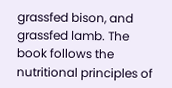grassfed bison, and grassfed lamb. The book follows the nutritional principles of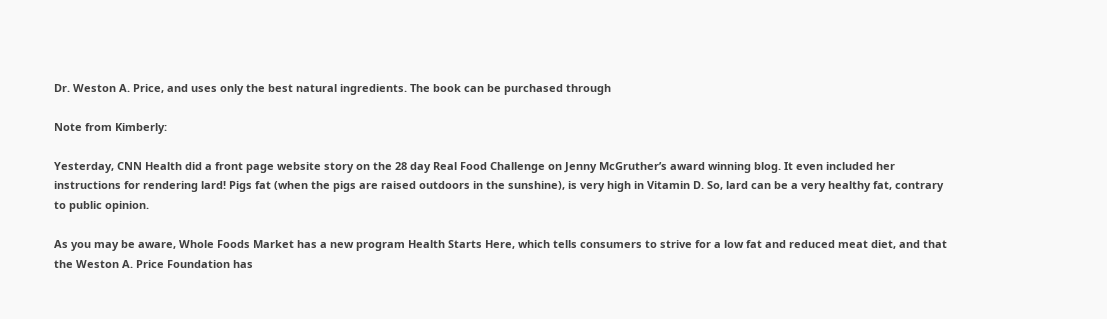Dr. Weston A. Price, and uses only the best natural ingredients. The book can be purchased through

Note from Kimberly:

Yesterday, CNN Health did a front page website story on the 28 day Real Food Challenge on Jenny McGruther’s award winning blog. It even included her instructions for rendering lard! Pigs fat (when the pigs are raised outdoors in the sunshine), is very high in Vitamin D. So, lard can be a very healthy fat, contrary to public opinion.

As you may be aware, Whole Foods Market has a new program Health Starts Here, which tells consumers to strive for a low fat and reduced meat diet, and that the Weston A. Price Foundation has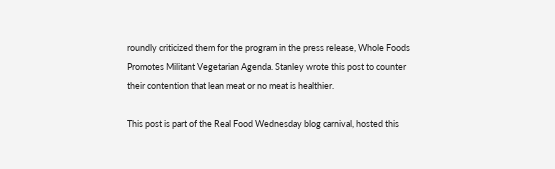roundly criticized them for the program in the press release, Whole Foods Promotes Militant Vegetarian Agenda. Stanley wrote this post to counter their contention that lean meat or no meat is healthier.

This post is part of the Real Food Wednesday blog carnival, hosted this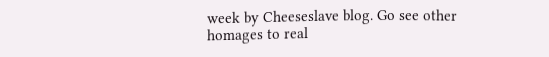week by Cheeseslave blog. Go see other homages to real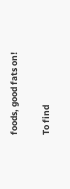foods, good fats on!

To find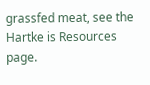grassfed meat, see the Hartke is Resources page.